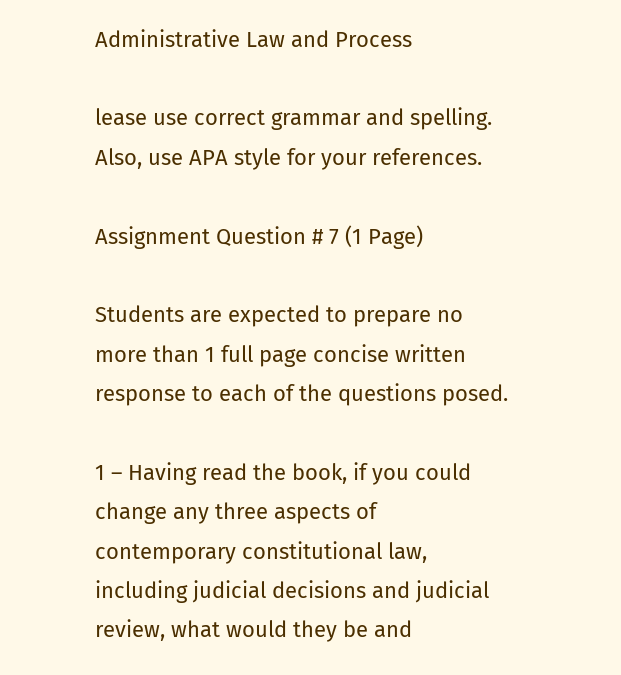Administrative Law and Process

lease use correct grammar and spelling.  Also, use APA style for your references.

Assignment Question # 7 (1 Page)

Students are expected to prepare no more than 1 full page concise written response to each of the questions posed.

1 – Having read the book, if you could change any three aspects of contemporary constitutional law, including judicial decisions and judicial review, what would they be and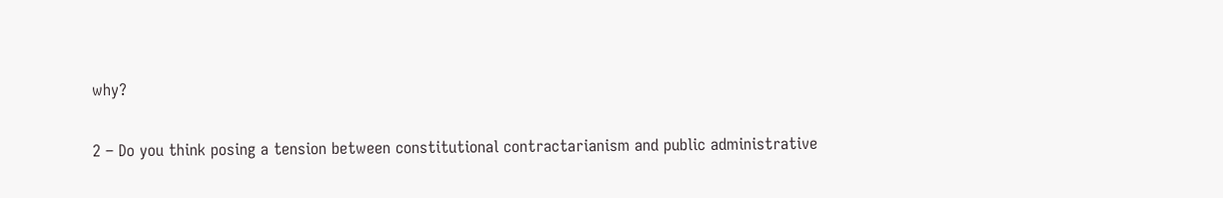why?

2 – Do you think posing a tension between constitutional contractarianism and public administrative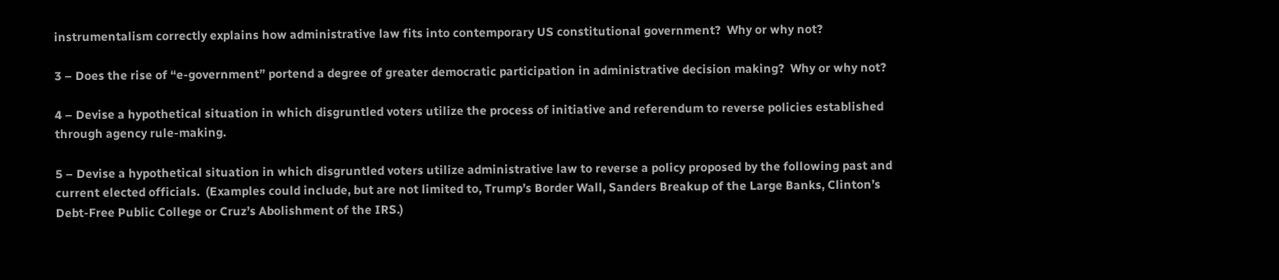instrumentalism correctly explains how administrative law fits into contemporary US constitutional government?  Why or why not?

3 – Does the rise of “e-government” portend a degree of greater democratic participation in administrative decision making?  Why or why not?

4 – Devise a hypothetical situation in which disgruntled voters utilize the process of initiative and referendum to reverse policies established through agency rule-making.

5 – Devise a hypothetical situation in which disgruntled voters utilize administrative law to reverse a policy proposed by the following past and current elected officials.  (Examples could include, but are not limited to, Trump’s Border Wall, Sanders Breakup of the Large Banks, Clinton’s Debt-Free Public College or Cruz’s Abolishment of the IRS.)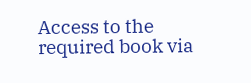Access to the required book via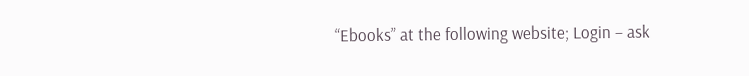“Ebooks” at the following website; Login – ask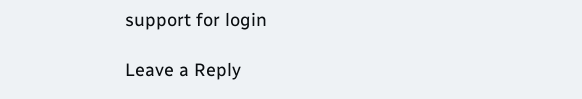support for login

Leave a Reply